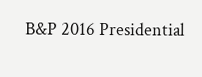B&P 2016 Presidential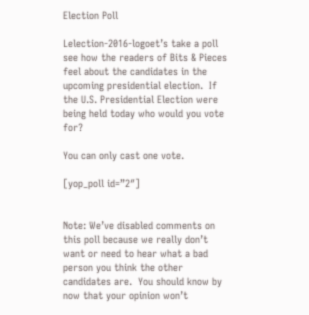Election Poll

Lelection-2016-logoet’s take a poll see how the readers of Bits & Pieces feel about the candidates in the upcoming presidential election.  If the U.S. Presidential Election were being held today who would you vote for?

You can only cast one vote.

[yop_poll id=”2″]


Note: We’ve disabled comments on this poll because we really don’t want or need to hear what a bad person you think the other candidates are.  You should know by now that your opinion won’t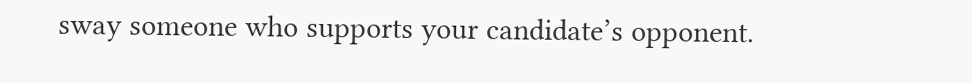sway someone who supports your candidate’s opponent.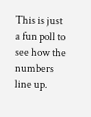This is just a fun poll to see how the numbers line up.